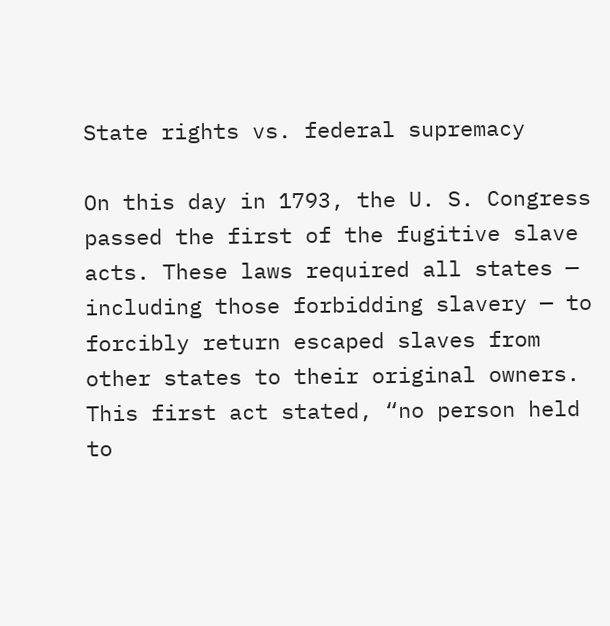State rights vs. federal supremacy

On this day in 1793, the U. S. Congress passed the first of the fugitive slave acts. These laws required all states — including those forbidding slavery — to forcibly return escaped slaves from other states to their original owners. This first act stated, “no person held to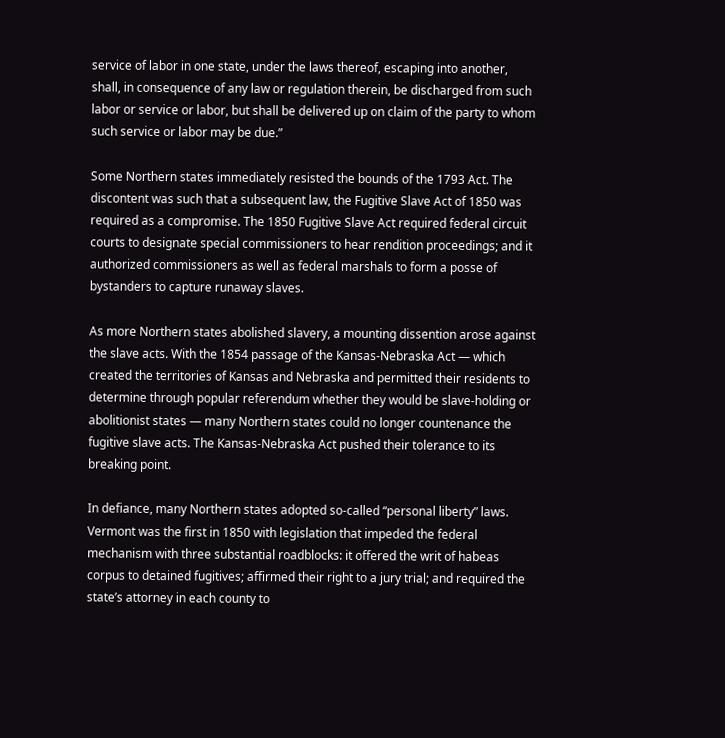service of labor in one state, under the laws thereof, escaping into another, shall, in consequence of any law or regulation therein, be discharged from such labor or service or labor, but shall be delivered up on claim of the party to whom such service or labor may be due.”

Some Northern states immediately resisted the bounds of the 1793 Act. The discontent was such that a subsequent law, the Fugitive Slave Act of 1850 was required as a compromise. The 1850 Fugitive Slave Act required federal circuit courts to designate special commissioners to hear rendition proceedings; and it authorized commissioners as well as federal marshals to form a posse of bystanders to capture runaway slaves.

As more Northern states abolished slavery, a mounting dissention arose against the slave acts. With the 1854 passage of the Kansas-Nebraska Act — which created the territories of Kansas and Nebraska and permitted their residents to determine through popular referendum whether they would be slave-holding or abolitionist states — many Northern states could no longer countenance the fugitive slave acts. The Kansas-Nebraska Act pushed their tolerance to its breaking point.

In defiance, many Northern states adopted so-called “personal liberty” laws. Vermont was the first in 1850 with legislation that impeded the federal mechanism with three substantial roadblocks: it offered the writ of habeas corpus to detained fugitives; affirmed their right to a jury trial; and required the state’s attorney in each county to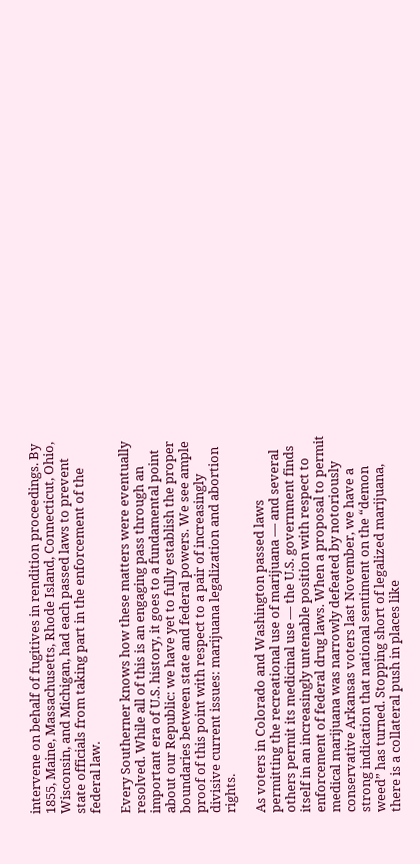intervene on behalf of fugitives in rendition proceedings. By 1855, Maine, Massachusetts, Rhode Island, Connecticut, Ohio, Wisconsin, and Michigan, had each passed laws to prevent state officials from taking part in the enforcement of the federal law.

Every Southerner knows how these matters were eventually resolved. While all of this is an engaging pass through an important era of U.S. history, it goes to a fundamental point about our Republic: we have yet to fully establish the proper boundaries between state and federal powers. We see ample proof of this point with respect to a pair of increasingly divisive current issues: marijuana legalization and abortion rights.

As voters in Colorado and Washington passed laws permitting the recreational use of marijuana — and several others permit its medicinal use — the U.S. government finds itself in an increasingly untenable position with respect to enforcement of federal drug laws. When a proposal to permit medical marijuana was narrowly defeated by notoriously conservative Arkansas voters last November, we have a strong indication that national sentiment on the “demon weed” has turned. Stopping short of legalized marijuana, there is a collateral push in places like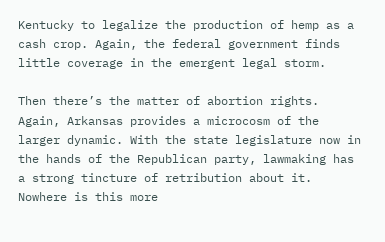Kentucky to legalize the production of hemp as a cash crop. Again, the federal government finds little coverage in the emergent legal storm.

Then there’s the matter of abortion rights. Again, Arkansas provides a microcosm of the larger dynamic. With the state legislature now in the hands of the Republican party, lawmaking has a strong tincture of retribution about it. Nowhere is this more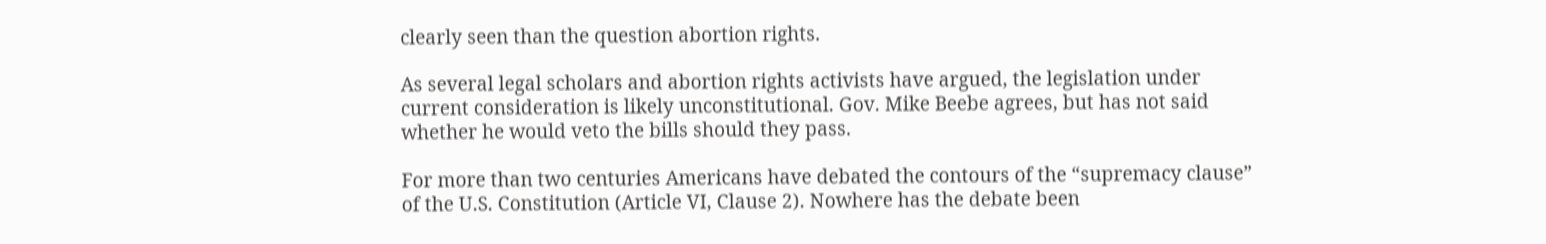clearly seen than the question abortion rights.

As several legal scholars and abortion rights activists have argued, the legislation under current consideration is likely unconstitutional. Gov. Mike Beebe agrees, but has not said whether he would veto the bills should they pass.

For more than two centuries Americans have debated the contours of the “supremacy clause” of the U.S. Constitution (Article VI, Clause 2). Nowhere has the debate been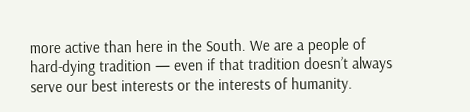more active than here in the South. We are a people of hard-dying tradition — even if that tradition doesn’t always serve our best interests or the interests of humanity.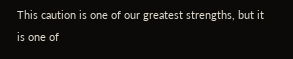This caution is one of our greatest strengths, but it is one of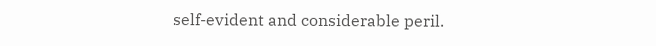self-evident and considerable peril.